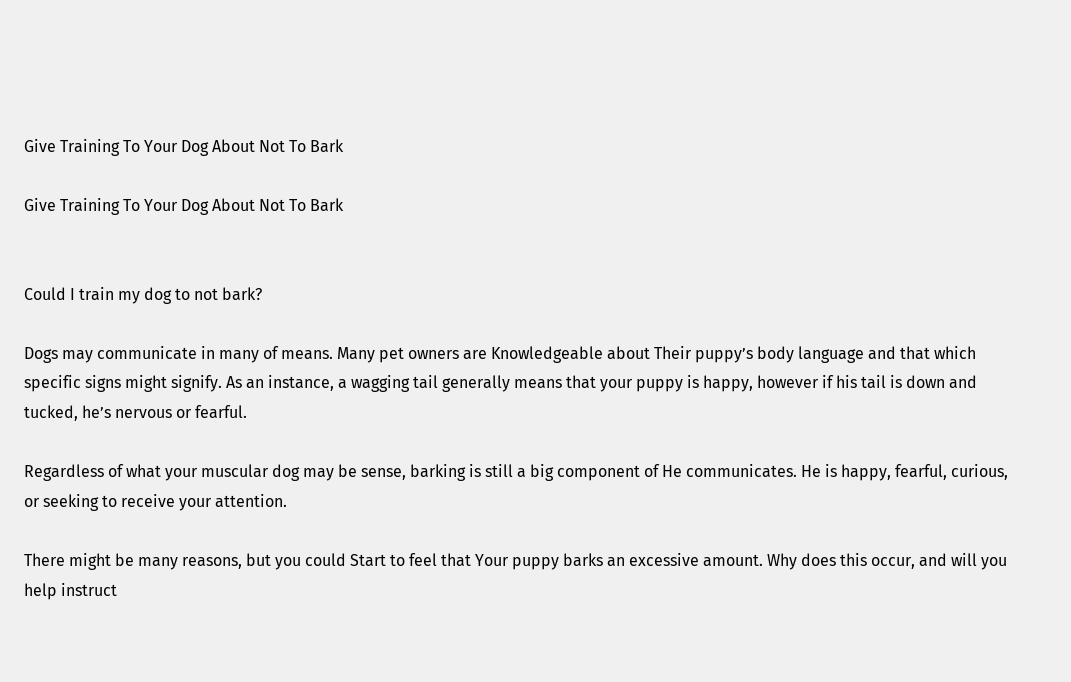Give Training To Your Dog About Not To Bark

Give Training To Your Dog About Not To Bark


Could I train my dog to not bark?

Dogs may communicate in many of means. Many pet owners are Knowledgeable about Their puppy’s body language and that which specific signs might signify. As an instance, a wagging tail generally means that your puppy is happy, however if his tail is down and tucked, he’s nervous or fearful.

Regardless of what your muscular dog may be sense, barking is still a big component of He communicates. He is happy, fearful, curious, or seeking to receive your attention.

There might be many reasons, but you could Start to feel that Your puppy barks an excessive amount. Why does this occur, and will you help instruct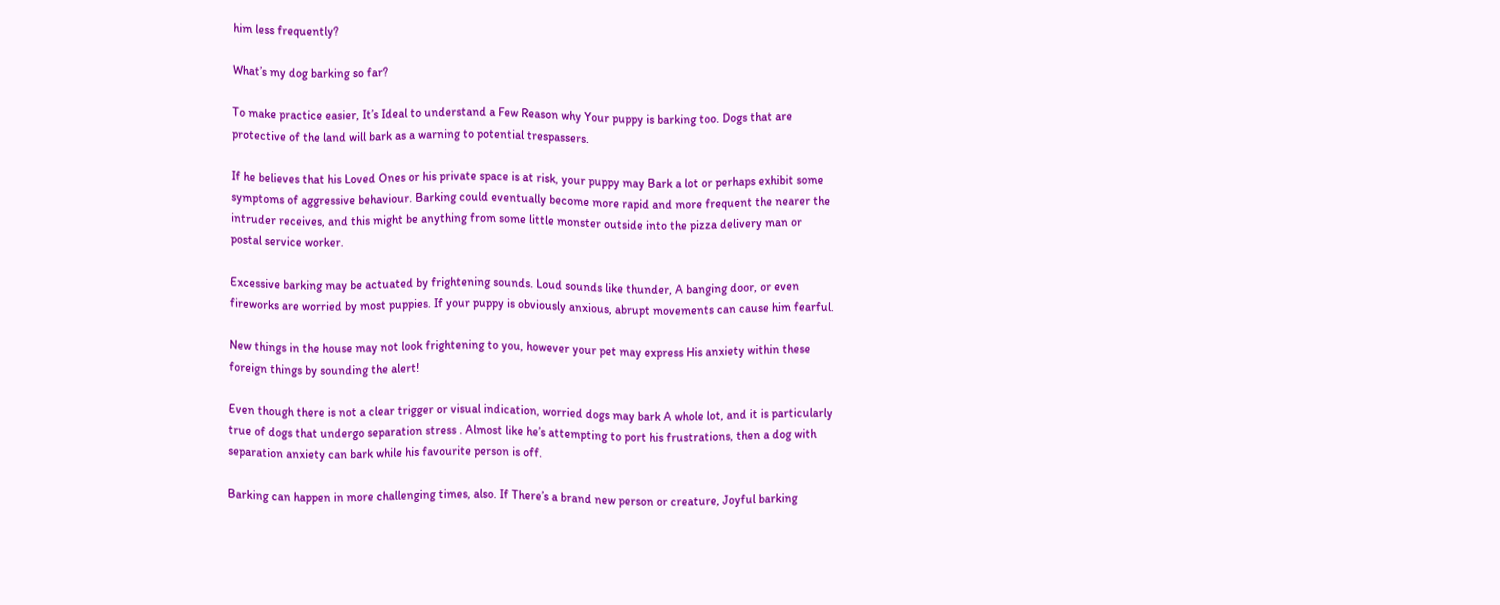him less frequently?

What’s my dog barking so far?

To make practice easier, It’s Ideal to understand a Few Reason why Your puppy is barking too. Dogs that are protective of the land will bark as a warning to potential trespassers.

If he believes that his Loved Ones or his private space is at risk, your puppy may Bark a lot or perhaps exhibit some symptoms of aggressive behaviour. Barking could eventually become more rapid and more frequent the nearer the intruder receives, and this might be anything from some little monster outside into the pizza delivery man or postal service worker.

Excessive barking may be actuated by frightening sounds. Loud sounds like thunder, A banging door, or even fireworks are worried by most puppies. If your puppy is obviously anxious, abrupt movements can cause him fearful.

New things in the house may not look frightening to you, however your pet may express His anxiety within these foreign things by sounding the alert!

Even though there is not a clear trigger or visual indication, worried dogs may bark A whole lot, and it is particularly true of dogs that undergo separation stress . Almost like he’s attempting to port his frustrations, then a dog with separation anxiety can bark while his favourite person is off.

Barking can happen in more challenging times, also. If There’s a brand new person or creature, Joyful barking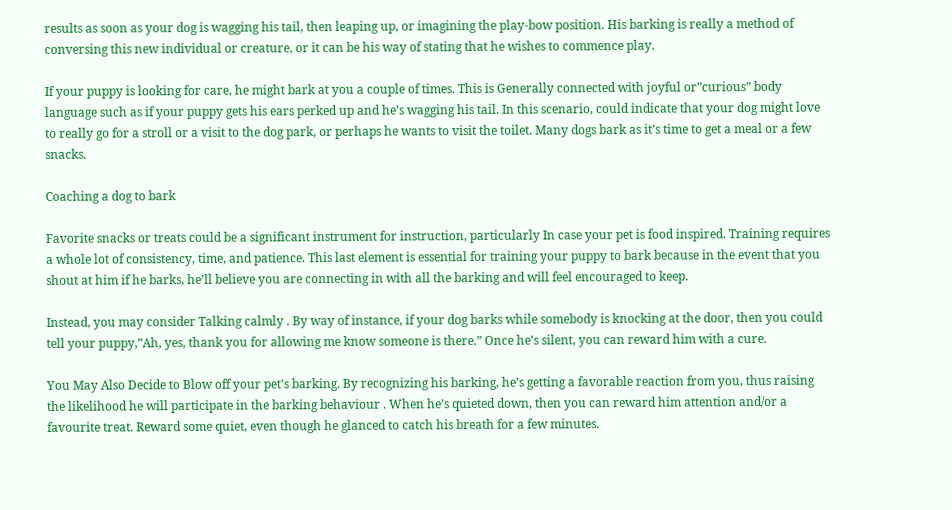results as soon as your dog is wagging his tail, then leaping up, or imagining the play-bow position. His barking is really a method of conversing this new individual or creature, or it can be his way of stating that he wishes to commence play.

If your puppy is looking for care, he might bark at you a couple of times. This is Generally connected with joyful or”curious” body language such as if your puppy gets his ears perked up and he’s wagging his tail. In this scenario, could indicate that your dog might love to really go for a stroll or a visit to the dog park, or perhaps he wants to visit the toilet. Many dogs bark as it’s time to get a meal or a few snacks.

Coaching a dog to bark

Favorite snacks or treats could be a significant instrument for instruction, particularly In case your pet is food inspired. Training requires a whole lot of consistency, time, and patience. This last element is essential for training your puppy to bark because in the event that you shout at him if he barks, he’ll believe you are connecting in with all the barking and will feel encouraged to keep.

Instead, you may consider Talking calmly . By way of instance, if your dog barks while somebody is knocking at the door, then you could tell your puppy,”Ah, yes, thank you for allowing me know someone is there.” Once he’s silent, you can reward him with a cure.

You May Also Decide to Blow off your pet’s barking. By recognizing his barking, he’s getting a favorable reaction from you, thus raising the likelihood he will participate in the barking behaviour . When he’s quieted down, then you can reward him attention and/or a favourite treat. Reward some quiet, even though he glanced to catch his breath for a few minutes.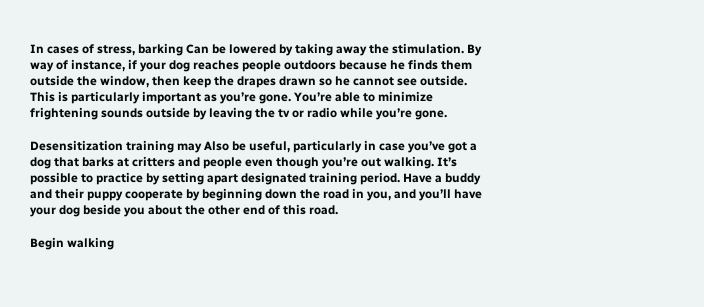In cases of stress, barking Can be lowered by taking away the stimulation. By way of instance, if your dog reaches people outdoors because he finds them outside the window, then keep the drapes drawn so he cannot see outside. This is particularly important as you’re gone. You’re able to minimize frightening sounds outside by leaving the tv or radio while you’re gone.

Desensitization training may Also be useful, particularly in case you’ve got a dog that barks at critters and people even though you’re out walking. It’s possible to practice by setting apart designated training period. Have a buddy and their puppy cooperate by beginning down the road in you, and you’ll have your dog beside you about the other end of this road.

Begin walking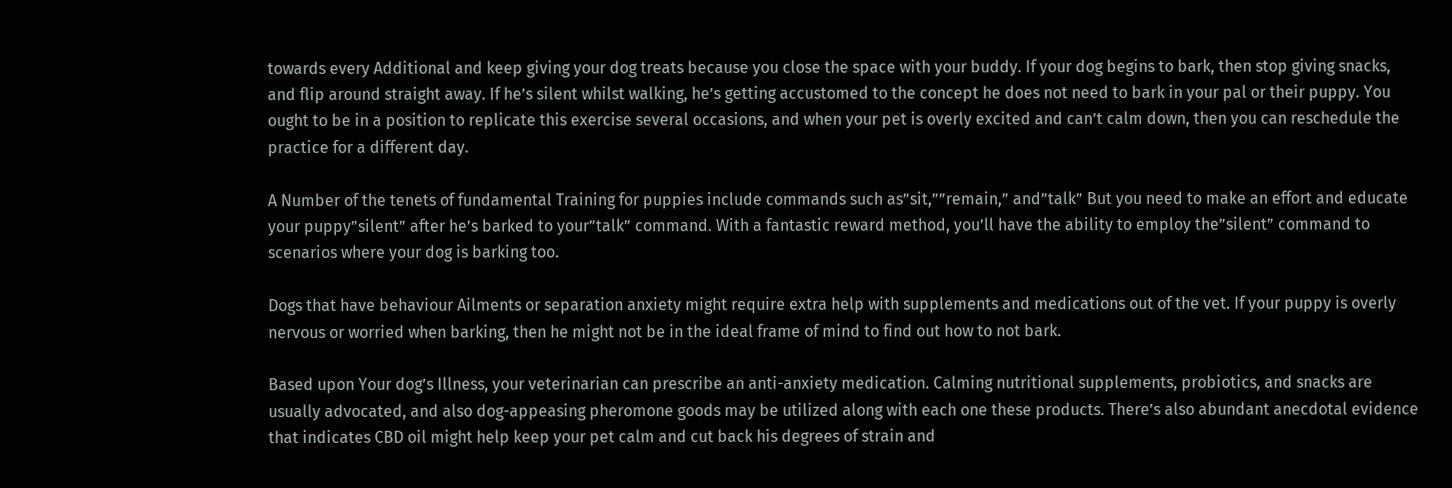towards every Additional and keep giving your dog treats because you close the space with your buddy. If your dog begins to bark, then stop giving snacks, and flip around straight away. If he’s silent whilst walking, he’s getting accustomed to the concept he does not need to bark in your pal or their puppy. You ought to be in a position to replicate this exercise several occasions, and when your pet is overly excited and can’t calm down, then you can reschedule the practice for a different day.

A Number of the tenets of fundamental Training for puppies include commands such as”sit,””remain,” and”talk” But you need to make an effort and educate your puppy”silent” after he’s barked to your”talk” command. With a fantastic reward method, you’ll have the ability to employ the”silent” command to scenarios where your dog is barking too.

Dogs that have behaviour Ailments or separation anxiety might require extra help with supplements and medications out of the vet. If your puppy is overly nervous or worried when barking, then he might not be in the ideal frame of mind to find out how to not bark.

Based upon Your dog’s Illness, your veterinarian can prescribe an anti-anxiety medication. Calming nutritional supplements, probiotics, and snacks are usually advocated, and also dog-appeasing pheromone goods may be utilized along with each one these products. There’s also abundant anecdotal evidence that indicates CBD oil might help keep your pet calm and cut back his degrees of strain and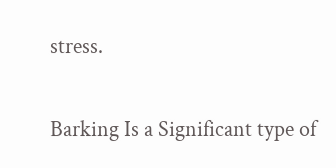stress.

Barking Is a Significant type of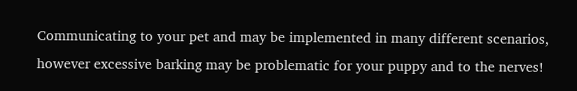Communicating to your pet and may be implemented in many different scenarios, however excessive barking may be problematic for your puppy and to the nerves!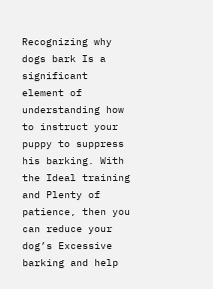Recognizing why dogs bark Is a significant element of understanding how to instruct your puppy to suppress his barking. With the Ideal training and Plenty of patience, then you can reduce your dog’s Excessive barking and help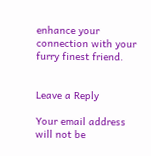enhance your connection with your furry finest friend.


Leave a Reply

Your email address will not be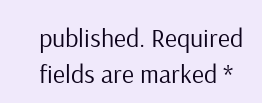published. Required fields are marked *